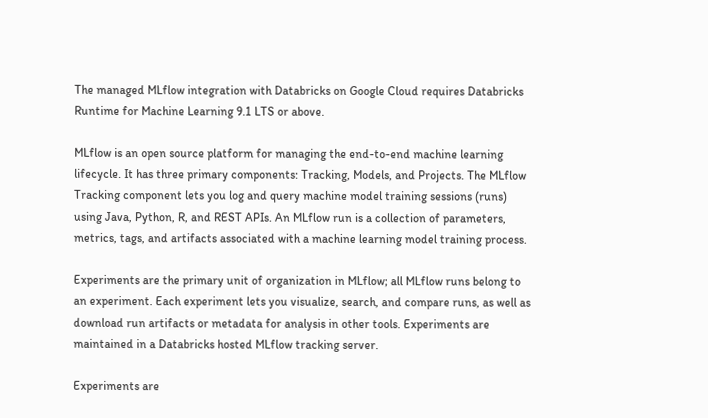The managed MLflow integration with Databricks on Google Cloud requires Databricks Runtime for Machine Learning 9.1 LTS or above.

MLflow is an open source platform for managing the end-to-end machine learning lifecycle. It has three primary components: Tracking, Models, and Projects. The MLflow Tracking component lets you log and query machine model training sessions (runs) using Java, Python, R, and REST APIs. An MLflow run is a collection of parameters, metrics, tags, and artifacts associated with a machine learning model training process.

Experiments are the primary unit of organization in MLflow; all MLflow runs belong to an experiment. Each experiment lets you visualize, search, and compare runs, as well as download run artifacts or metadata for analysis in other tools. Experiments are maintained in a Databricks hosted MLflow tracking server.

Experiments are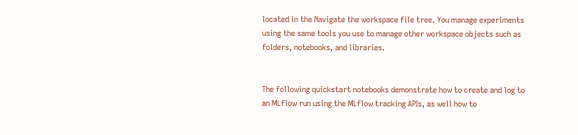located in the Navigate the workspace file tree. You manage experiments using the same tools you use to manage other workspace objects such as folders, notebooks, and libraries.


The following quickstart notebooks demonstrate how to create and log to an MLflow run using the MLflow tracking APIs, as well how to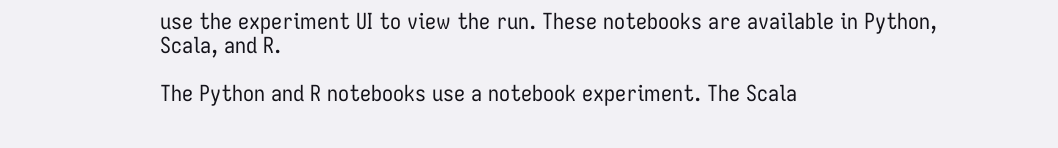use the experiment UI to view the run. These notebooks are available in Python, Scala, and R.

The Python and R notebooks use a notebook experiment. The Scala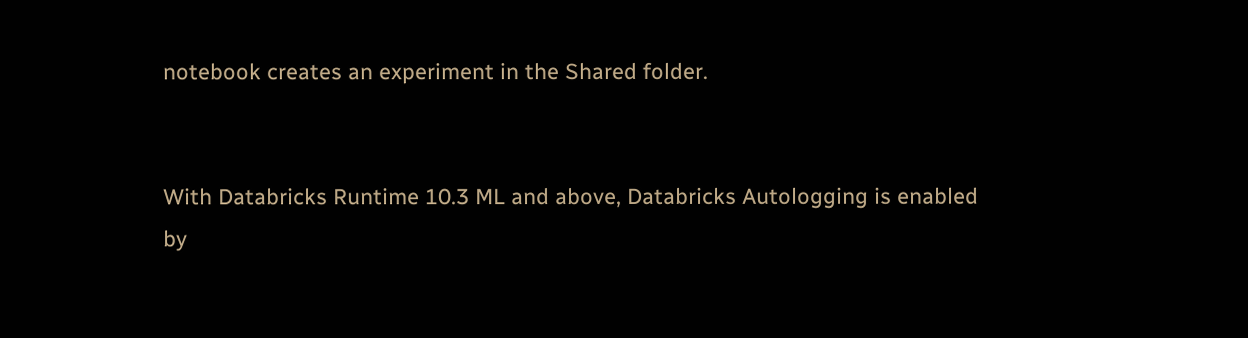notebook creates an experiment in the Shared folder.


With Databricks Runtime 10.3 ML and above, Databricks Autologging is enabled by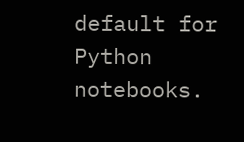default for Python notebooks.